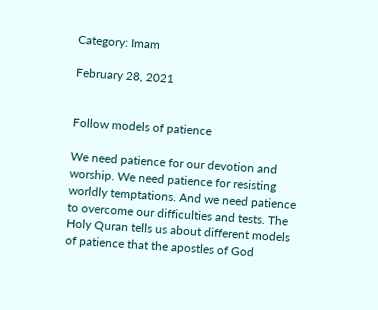Category: Imam

February 28, 2021


Follow models of patience

We need patience for our devotion and worship. We need patience for resisting worldly temptations. And we need patience to overcome our difficulties and tests. The Holy Quran tells us about different models of patience that the apostles of God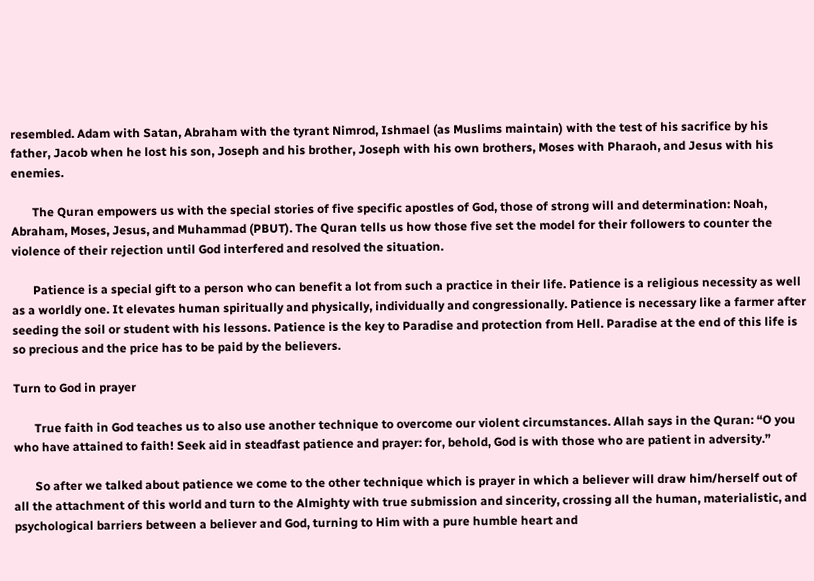resembled. Adam with Satan, Abraham with the tyrant Nimrod, Ishmael (as Muslims maintain) with the test of his sacrifice by his father, Jacob when he lost his son, Joseph and his brother, Joseph with his own brothers, Moses with Pharaoh, and Jesus with his enemies.

       The Quran empowers us with the special stories of five specific apostles of God, those of strong will and determination: Noah, Abraham, Moses, Jesus, and Muhammad (PBUT). The Quran tells us how those five set the model for their followers to counter the violence of their rejection until God interfered and resolved the situation.

       Patience is a special gift to a person who can benefit a lot from such a practice in their life. Patience is a religious necessity as well as a worldly one. It elevates human spiritually and physically, individually and congressionally. Patience is necessary like a farmer after seeding the soil or student with his lessons. Patience is the key to Paradise and protection from Hell. Paradise at the end of this life is so precious and the price has to be paid by the believers.

Turn to God in prayer

       True faith in God teaches us to also use another technique to overcome our violent circumstances. Allah says in the Quran: “O you who have attained to faith! Seek aid in steadfast patience and prayer: for, behold, God is with those who are patient in adversity.”

       So after we talked about patience we come to the other technique which is prayer in which a believer will draw him/herself out of all the attachment of this world and turn to the Almighty with true submission and sincerity, crossing all the human, materialistic, and psychological barriers between a believer and God, turning to Him with a pure humble heart and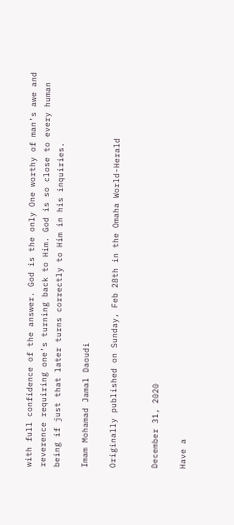with full confidence of the answer. God is the only One worthy of man’s awe and reverence requiring one’s turning back to Him. God is so close to every human being if just that later turns correctly to Him in his inquiries.

Imam Mohamad Jamal Daoudi

Originally published on Sunday, Feb 28th in the Omaha World-Herald


December 31, 2020

Have a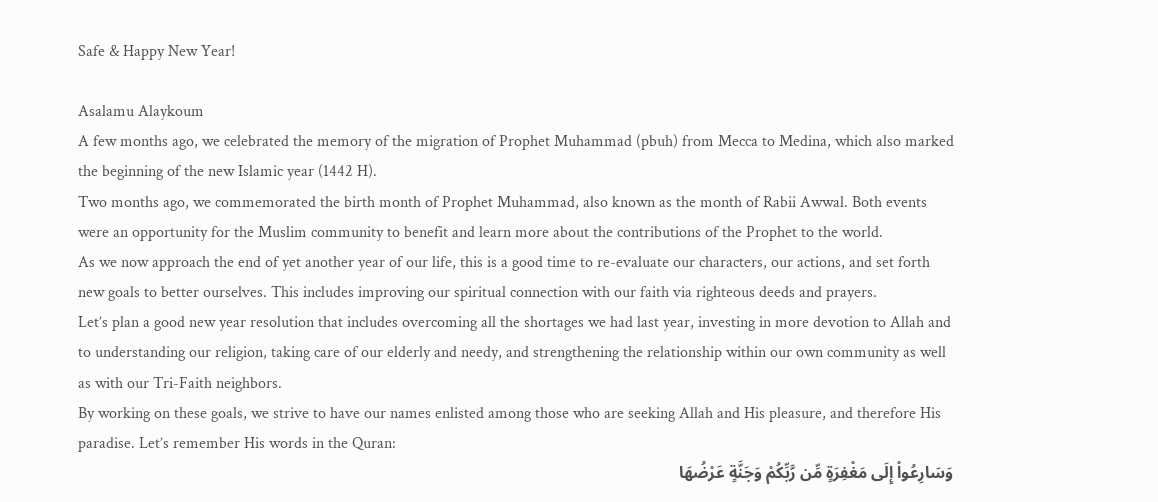Safe & Happy New Year!

Asalamu Alaykoum
A few months ago, we celebrated the memory of the migration of Prophet Muhammad (pbuh) from Mecca to Medina, which also marked the beginning of the new Islamic year (1442 H).
Two months ago, we commemorated the birth month of Prophet Muhammad, also known as the month of Rabii Awwal. Both events were an opportunity for the Muslim community to benefit and learn more about the contributions of the Prophet to the world.
As we now approach the end of yet another year of our life, this is a good time to re-evaluate our characters, our actions, and set forth new goals to better ourselves. This includes improving our spiritual connection with our faith via righteous deeds and prayers.
Let’s plan a good new year resolution that includes overcoming all the shortages we had last year, investing in more devotion to Allah and to understanding our religion, taking care of our elderly and needy, and strengthening the relationship within our own community as well as with our Tri-Faith neighbors.
By working on these goals, we strive to have our names enlisted among those who are seeking Allah and His pleasure, and therefore His paradise. Let’s remember His words in the Quran:
وَسَارِعُواْ إِلَى مَغْفِرَةٍ مِّن رَّبِّكُمْ وَجَنَّةٍ عَرْضُهَا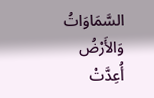السَّمَاوَاتُ وَالأَرْضُ أُعِدَّتْ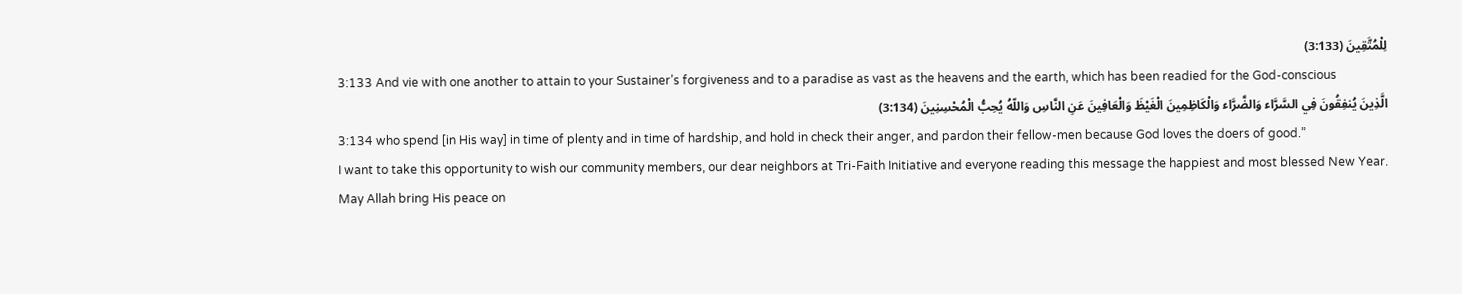لِلْمُتَّقِينَ (3:133)
3:133 And vie with one another to attain to your Sustainer’s forgiveness and to a paradise as vast as the heavens and the earth, which has been readied for the God-conscious
الَّذِينَ يُنفِقُونَ فِي السَّرَّاء وَالضَّرَّاء وَالْكَاظِمِينَ الْغَيْظَ وَالْعَافِينَ عَنِ النَّاسِ وَاللّهُ يُحِبُّ الْمُحْسِنِينَ (3:134)
3:134 who spend [in His way] in time of plenty and in time of hardship, and hold in check their anger, and pardon their fellow-men because God loves the doers of good.”
I want to take this opportunity to wish our community members, our dear neighbors at Tri-Faith Initiative and everyone reading this message the happiest and most blessed New Year.
May Allah bring His peace on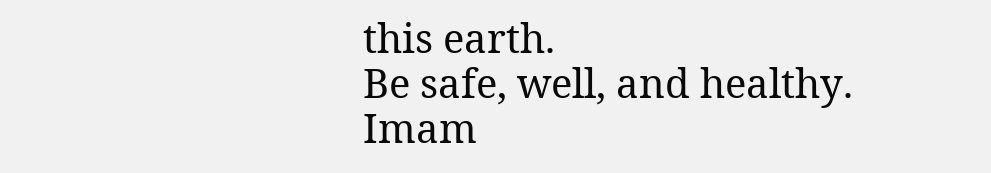this earth.
Be safe, well, and healthy.
Imam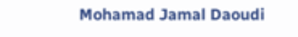Mohamad Jamal Daoudi